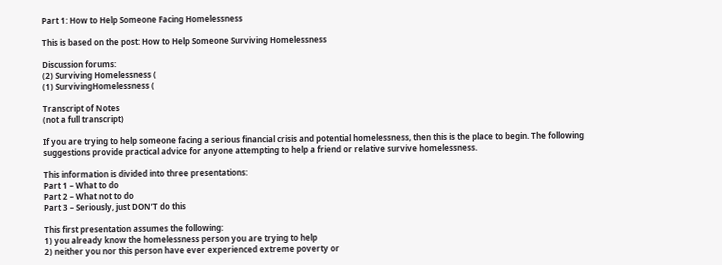Part 1: How to Help Someone Facing Homelessness

This is based on the post: How to Help Someone Surviving Homelessness

Discussion forums:
(2) Surviving Homelessness (
(1) SurvivingHomelessness (

Transcript of Notes
(not a full transcript)

If you are trying to help someone facing a serious financial crisis and potential homelessness, then this is the place to begin. The following suggestions provide practical advice for anyone attempting to help a friend or relative survive homelessness.

This information is divided into three presentations:
Part 1 – What to do
Part 2 – What not to do
Part 3 – Seriously, just DON’T do this

This first presentation assumes the following:
1) you already know the homelessness person you are trying to help
2) neither you nor this person have ever experienced extreme poverty or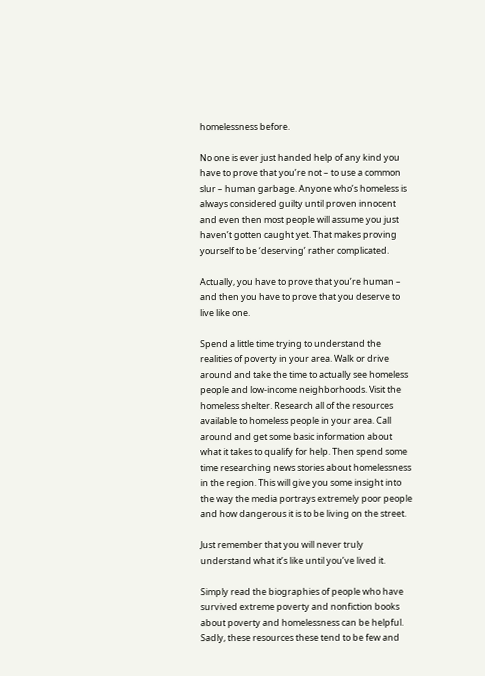homelessness before.

No one is ever just handed help of any kind you have to prove that you’re not – to use a common slur – human garbage. Anyone who’s homeless is always considered guilty until proven innocent and even then most people will assume you just haven’t gotten caught yet. That makes proving yourself to be ‘deserving’ rather complicated.

Actually, you have to prove that you’re human – and then you have to prove that you deserve to live like one.

Spend a little time trying to understand the realities of poverty in your area. Walk or drive around and take the time to actually see homeless people and low-income neighborhoods. Visit the homeless shelter. Research all of the resources available to homeless people in your area. Call around and get some basic information about what it takes to qualify for help. Then spend some time researching news stories about homelessness in the region. This will give you some insight into the way the media portrays extremely poor people and how dangerous it is to be living on the street.

Just remember that you will never truly understand what it’s like until you’ve lived it.

Simply read the biographies of people who have survived extreme poverty and nonfiction books about poverty and homelessness can be helpful. Sadly, these resources these tend to be few and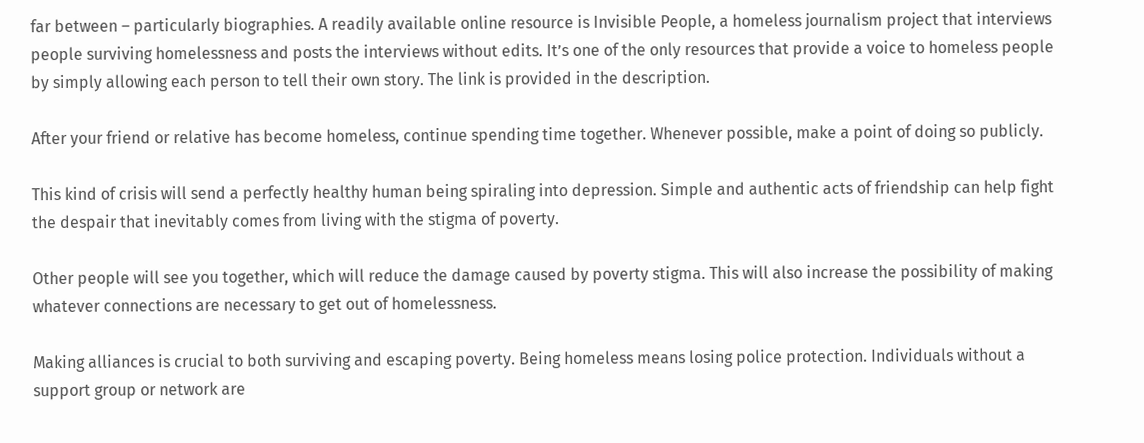far between – particularly biographies. A readily available online resource is Invisible People, a homeless journalism project that interviews people surviving homelessness and posts the interviews without edits. It’s one of the only resources that provide a voice to homeless people by simply allowing each person to tell their own story. The link is provided in the description.

After your friend or relative has become homeless, continue spending time together. Whenever possible, make a point of doing so publicly.

This kind of crisis will send a perfectly healthy human being spiraling into depression. Simple and authentic acts of friendship can help fight the despair that inevitably comes from living with the stigma of poverty.

Other people will see you together, which will reduce the damage caused by poverty stigma. This will also increase the possibility of making whatever connections are necessary to get out of homelessness.

Making alliances is crucial to both surviving and escaping poverty. Being homeless means losing police protection. Individuals without a support group or network are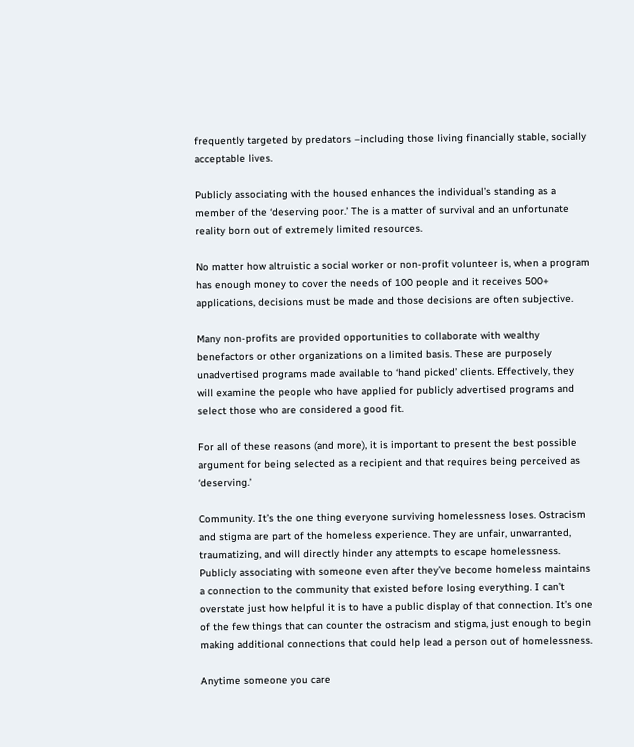frequently targeted by predators –including those living financially stable, socially acceptable lives.

Publicly associating with the housed enhances the individual’s standing as a member of the ‘deserving poor.’ The is a matter of survival and an unfortunate reality born out of extremely limited resources.

No matter how altruistic a social worker or non-profit volunteer is, when a program has enough money to cover the needs of 100 people and it receives 500+ applications, decisions must be made and those decisions are often subjective.

Many non-profits are provided opportunities to collaborate with wealthy benefactors or other organizations on a limited basis. These are purposely unadvertised programs made available to ‘hand picked’ clients. Effectively, they will examine the people who have applied for publicly advertised programs and select those who are considered a good fit.

For all of these reasons (and more), it is important to present the best possible argument for being selected as a recipient and that requires being perceived as ‘deserving.’

Community. It’s the one thing everyone surviving homelessness loses. Ostracism and stigma are part of the homeless experience. They are unfair, unwarranted, traumatizing, and will directly hinder any attempts to escape homelessness. Publicly associating with someone even after they’ve become homeless maintains a connection to the community that existed before losing everything. I can’t overstate just how helpful it is to have a public display of that connection. It’s one of the few things that can counter the ostracism and stigma, just enough to begin making additional connections that could help lead a person out of homelessness.

Anytime someone you care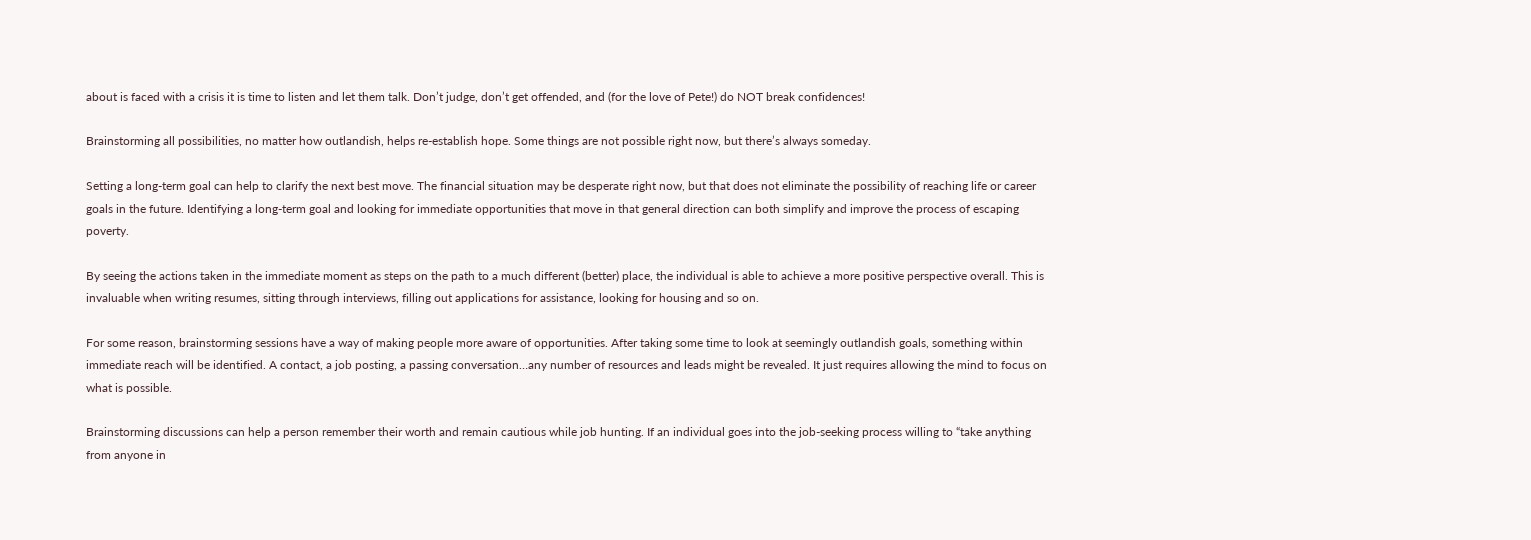about is faced with a crisis it is time to listen and let them talk. Don’t judge, don’t get offended, and (for the love of Pete!) do NOT break confidences!

Brainstorming all possibilities, no matter how outlandish, helps re-establish hope. Some things are not possible right now, but there’s always someday.

Setting a long-term goal can help to clarify the next best move. The financial situation may be desperate right now, but that does not eliminate the possibility of reaching life or career goals in the future. Identifying a long-term goal and looking for immediate opportunities that move in that general direction can both simplify and improve the process of escaping poverty.

By seeing the actions taken in the immediate moment as steps on the path to a much different (better) place, the individual is able to achieve a more positive perspective overall. This is invaluable when writing resumes, sitting through interviews, filling out applications for assistance, looking for housing and so on.

For some reason, brainstorming sessions have a way of making people more aware of opportunities. After taking some time to look at seemingly outlandish goals, something within immediate reach will be identified. A contact, a job posting, a passing conversation…any number of resources and leads might be revealed. It just requires allowing the mind to focus on what is possible.

Brainstorming discussions can help a person remember their worth and remain cautious while job hunting. If an individual goes into the job-seeking process willing to “take anything from anyone in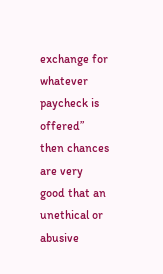exchange for whatever paycheck is offered” then chances are very good that an unethical or abusive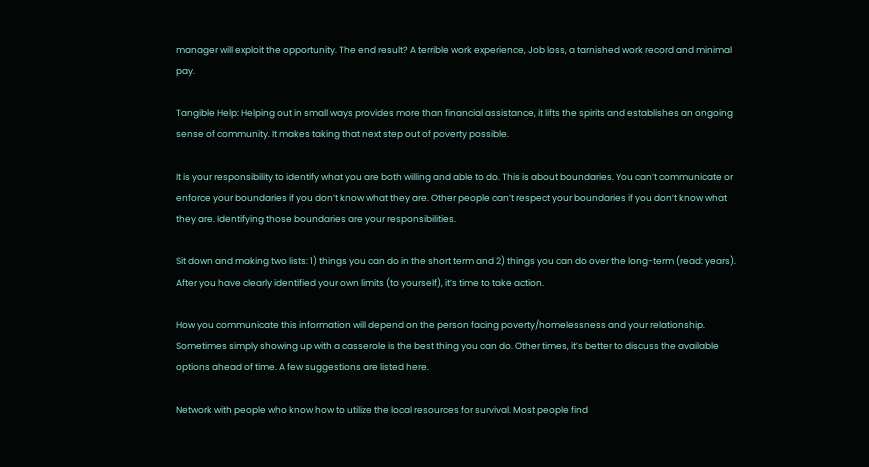manager will exploit the opportunity. The end result? A terrible work experience, Job loss, a tarnished work record and minimal pay.

Tangible Help: Helping out in small ways provides more than financial assistance, it lifts the spirits and establishes an ongoing sense of community. It makes taking that next step out of poverty possible.

It is your responsibility to identify what you are both willing and able to do. This is about boundaries. You can’t communicate or enforce your boundaries if you don’t know what they are. Other people can’t respect your boundaries if you don’t know what they are. Identifying those boundaries are your responsibilities.

Sit down and making two lists: 1) things you can do in the short term and 2) things you can do over the long-term (read: years). After you have clearly identified your own limits (to yourself), it’s time to take action.

How you communicate this information will depend on the person facing poverty/homelessness and your relationship. Sometimes simply showing up with a casserole is the best thing you can do. Other times, it’s better to discuss the available options ahead of time. A few suggestions are listed here.

Network with people who know how to utilize the local resources for survival. Most people find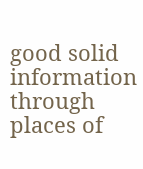good solid information through places of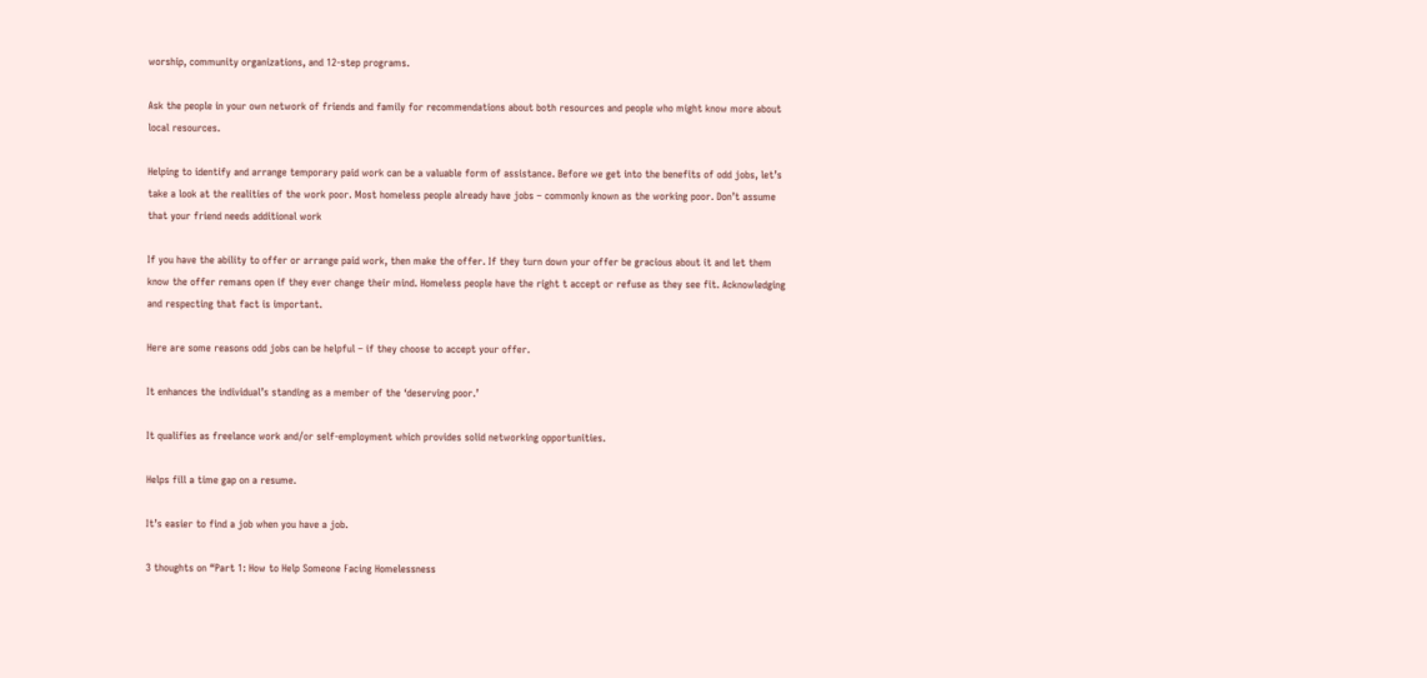worship, community organizations, and 12-step programs.

Ask the people in your own network of friends and family for recommendations about both resources and people who might know more about local resources.

Helping to identify and arrange temporary paid work can be a valuable form of assistance. Before we get into the benefits of odd jobs, let’s take a look at the realities of the work poor. Most homeless people already have jobs – commonly known as the working poor. Don’t assume that your friend needs additional work

If you have the ability to offer or arrange paid work, then make the offer. If they turn down your offer be gracious about it and let them know the offer remans open if they ever change their mind. Homeless people have the right t accept or refuse as they see fit. Acknowledging and respecting that fact is important.

Here are some reasons odd jobs can be helpful – if they choose to accept your offer.

It enhances the individual’s standing as a member of the ‘deserving poor.’

It qualifies as freelance work and/or self-employment which provides solid networking opportunities.

Helps fill a time gap on a resume.

It’s easier to find a job when you have a job.

3 thoughts on “Part 1: How to Help Someone Facing Homelessness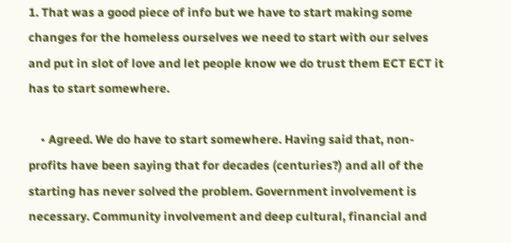1. That was a good piece of info but we have to start making some changes for the homeless ourselves we need to start with our selves and put in slot of love and let people know we do trust them ECT ECT it has to start somewhere.

    • Agreed. We do have to start somewhere. Having said that, non-profits have been saying that for decades (centuries?) and all of the starting has never solved the problem. Government involvement is necessary. Community involvement and deep cultural, financial and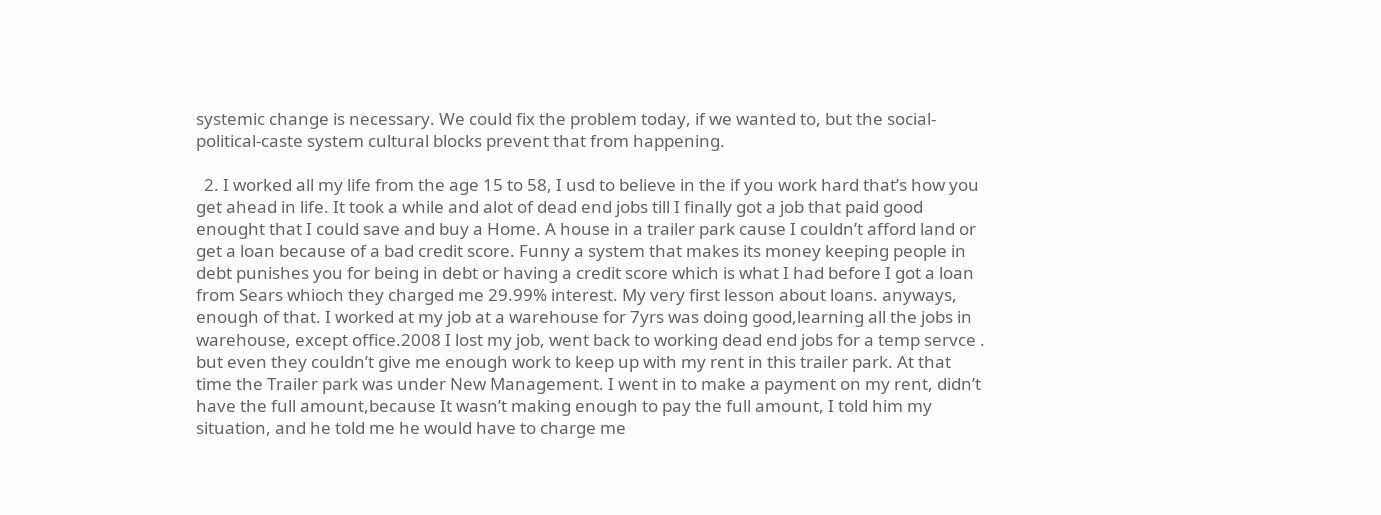systemic change is necessary. We could fix the problem today, if we wanted to, but the social-political-caste system cultural blocks prevent that from happening.

  2. I worked all my life from the age 15 to 58, I usd to believe in the if you work hard that’s how you get ahead in life. It took a while and alot of dead end jobs till I finally got a job that paid good enought that I could save and buy a Home. A house in a trailer park cause I couldn’t afford land or get a loan because of a bad credit score. Funny a system that makes its money keeping people in debt punishes you for being in debt or having a credit score which is what I had before I got a loan from Sears whioch they charged me 29.99% interest. My very first lesson about loans. anyways, enough of that. I worked at my job at a warehouse for 7yrs was doing good,learning all the jobs in warehouse, except office.2008 I lost my job, went back to working dead end jobs for a temp servce . but even they couldn’t give me enough work to keep up with my rent in this trailer park. At that time the Trailer park was under New Management. I went in to make a payment on my rent, didn’t have the full amount,because It wasn’t making enough to pay the full amount, I told him my situation, and he told me he would have to charge me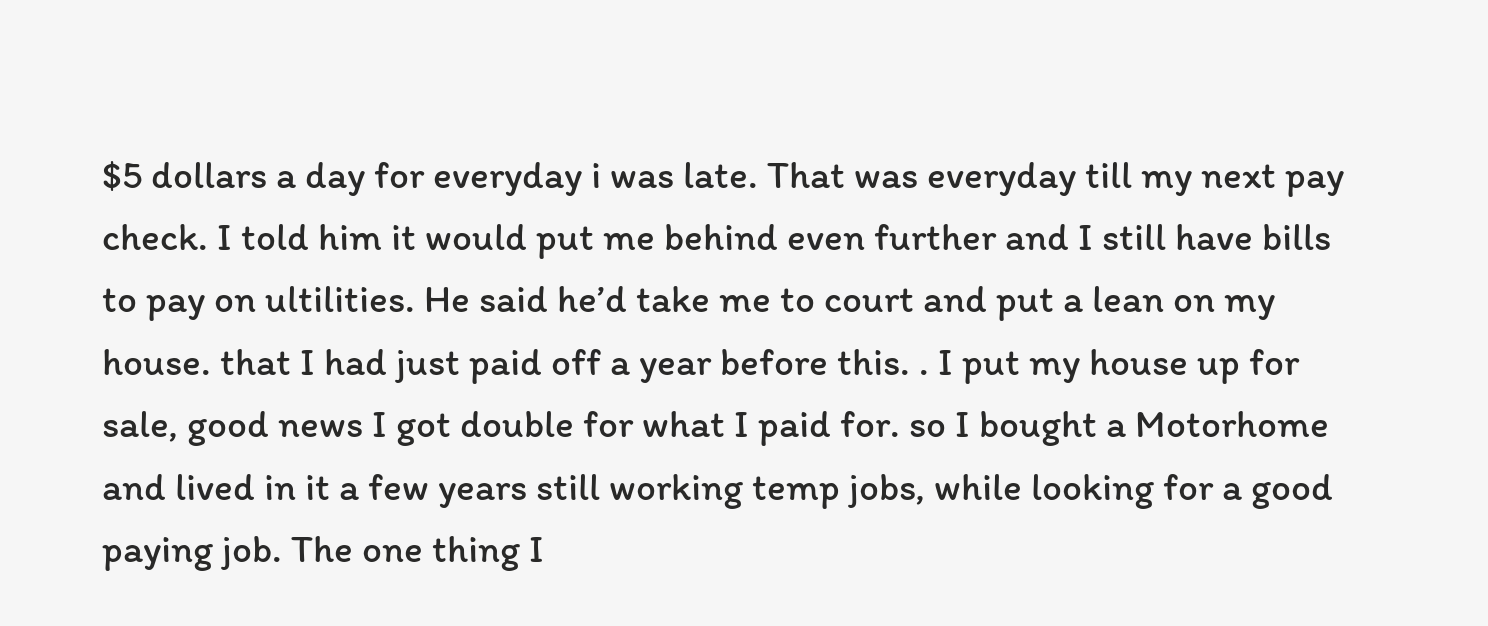$5 dollars a day for everyday i was late. That was everyday till my next pay check. I told him it would put me behind even further and I still have bills to pay on ultilities. He said he’d take me to court and put a lean on my house. that I had just paid off a year before this. . I put my house up for sale, good news I got double for what I paid for. so I bought a Motorhome and lived in it a few years still working temp jobs, while looking for a good paying job. The one thing I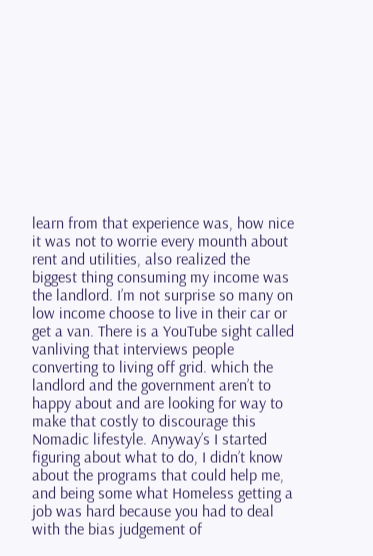learn from that experience was, how nice it was not to worrie every mounth about rent and utilities, also realized the biggest thing consuming my income was the landlord. I’m not surprise so many on low income choose to live in their car or get a van. There is a YouTube sight called vanliving that interviews people converting to living off grid. which the landlord and the government aren’t to happy about and are looking for way to make that costly to discourage this Nomadic lifestyle. Anyway’s I started figuring about what to do, I didn’t know about the programs that could help me, and being some what Homeless getting a job was hard because you had to deal with the bias judgement of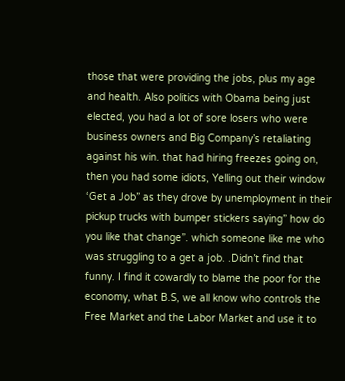those that were providing the jobs, plus my age and health. Also politics with Obama being just elected, you had a lot of sore losers who were business owners and Big Company’s retaliating against his win. that had hiring freezes going on, then you had some idiots, Yelling out their window ‘Get a Job” as they drove by unemployment in their pickup trucks with bumper stickers saying” how do you like that change”. which someone like me who was struggling to a get a job. .Didn’t find that funny. I find it cowardly to blame the poor for the economy, what B.S, we all know who controls the Free Market and the Labor Market and use it to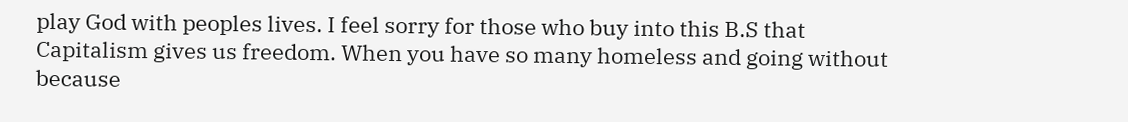play God with peoples lives. I feel sorry for those who buy into this B.S that Capitalism gives us freedom. When you have so many homeless and going without because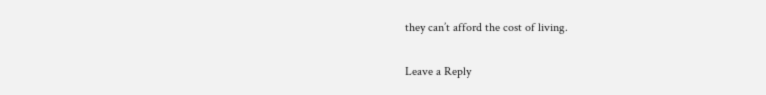they can’t afford the cost of living.

Leave a Reply